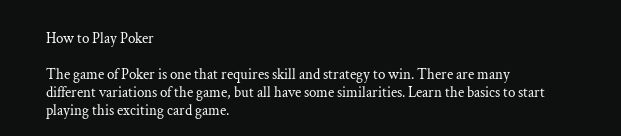How to Play Poker

The game of Poker is one that requires skill and strategy to win. There are many different variations of the game, but all have some similarities. Learn the basics to start playing this exciting card game.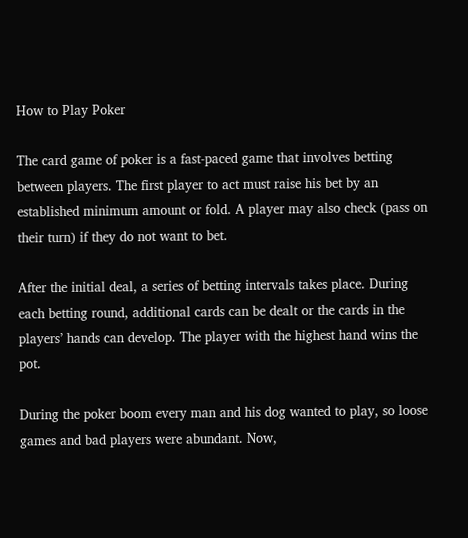How to Play Poker

The card game of poker is a fast-paced game that involves betting between players. The first player to act must raise his bet by an established minimum amount or fold. A player may also check (pass on their turn) if they do not want to bet.

After the initial deal, a series of betting intervals takes place. During each betting round, additional cards can be dealt or the cards in the players’ hands can develop. The player with the highest hand wins the pot.

During the poker boom every man and his dog wanted to play, so loose games and bad players were abundant. Now,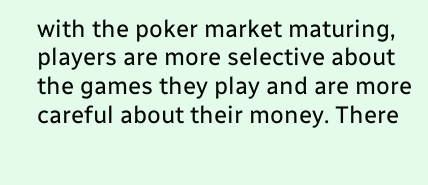with the poker market maturing, players are more selective about the games they play and are more careful about their money. There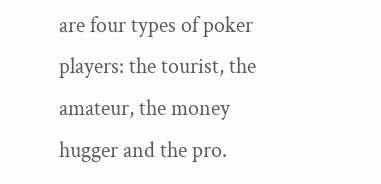are four types of poker players: the tourist, the amateur, the money hugger and the pro.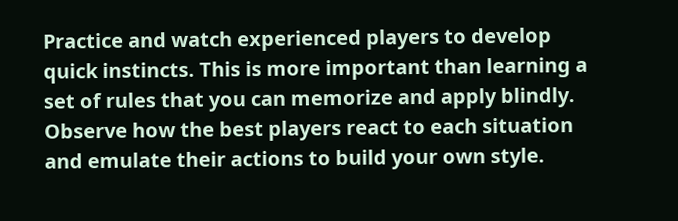Practice and watch experienced players to develop quick instincts. This is more important than learning a set of rules that you can memorize and apply blindly. Observe how the best players react to each situation and emulate their actions to build your own style.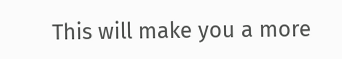This will make you a more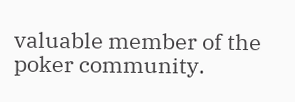valuable member of the poker community.